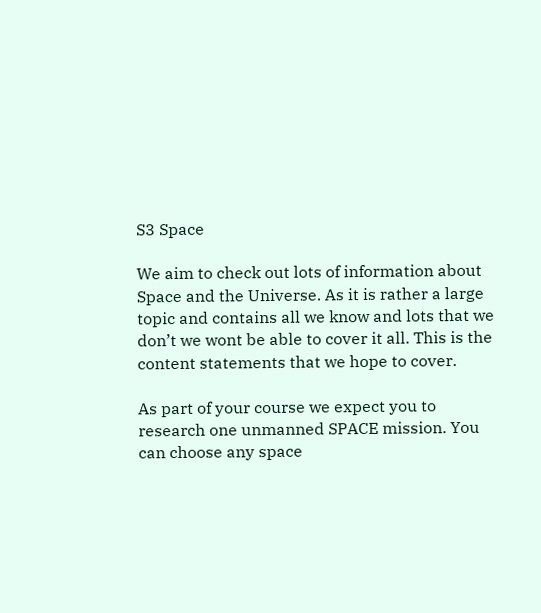S3 Space

We aim to check out lots of information about Space and the Universe. As it is rather a large topic and contains all we know and lots that we don’t we wont be able to cover it all. This is the content statements that we hope to cover.

As part of your course we expect you to research one unmanned SPACE mission. You can choose any space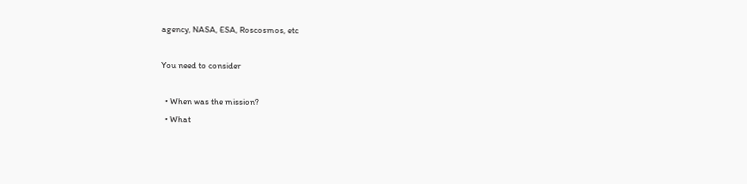agency, NASA, ESA, Roscosmos, etc

You need to consider

  • When was the mission?
  • What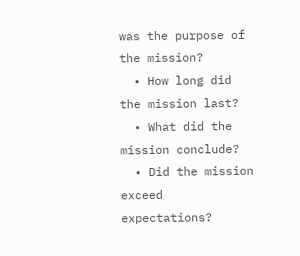was the purpose of the mission?
  • How long did the mission last?
  • What did the mission conclude?
  • Did the mission exceed expectations?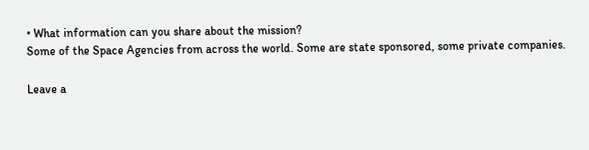• What information can you share about the mission?
Some of the Space Agencies from across the world. Some are state sponsored, some private companies.

Leave a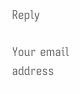Reply

Your email address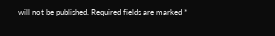will not be published. Required fields are marked *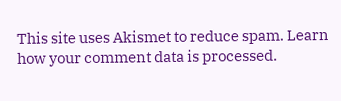This site uses Akismet to reduce spam. Learn how your comment data is processed.